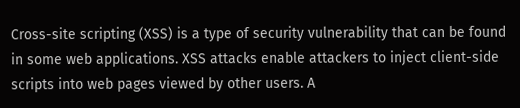Cross-site scripting (XSS) is a type of security vulnerability that can be found in some web applications. XSS attacks enable attackers to inject client-side scripts into web pages viewed by other users. A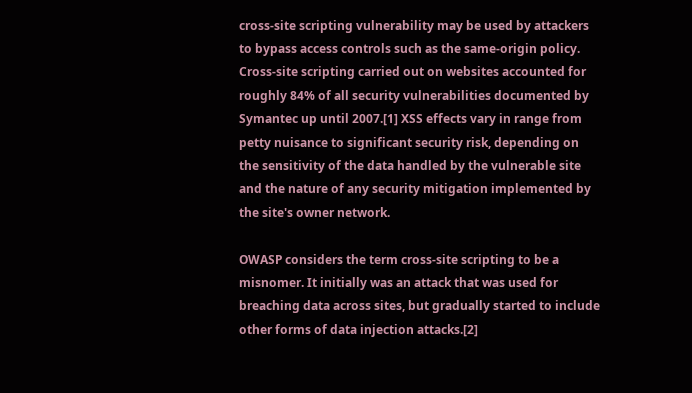cross-site scripting vulnerability may be used by attackers to bypass access controls such as the same-origin policy. Cross-site scripting carried out on websites accounted for roughly 84% of all security vulnerabilities documented by Symantec up until 2007.[1] XSS effects vary in range from petty nuisance to significant security risk, depending on the sensitivity of the data handled by the vulnerable site and the nature of any security mitigation implemented by the site's owner network.

OWASP considers the term cross-site scripting to be a misnomer. It initially was an attack that was used for breaching data across sites, but gradually started to include other forms of data injection attacks.[2]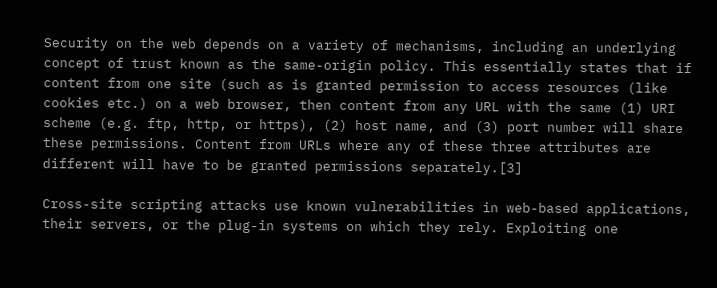Security on the web depends on a variety of mechanisms, including an underlying concept of trust known as the same-origin policy. This essentially states that if content from one site (such as is granted permission to access resources (like cookies etc.) on a web browser, then content from any URL with the same (1) URI scheme (e.g. ftp, http, or https), (2) host name, and (3) port number will share these permissions. Content from URLs where any of these three attributes are different will have to be granted permissions separately.[3]

Cross-site scripting attacks use known vulnerabilities in web-based applications, their servers, or the plug-in systems on which they rely. Exploiting one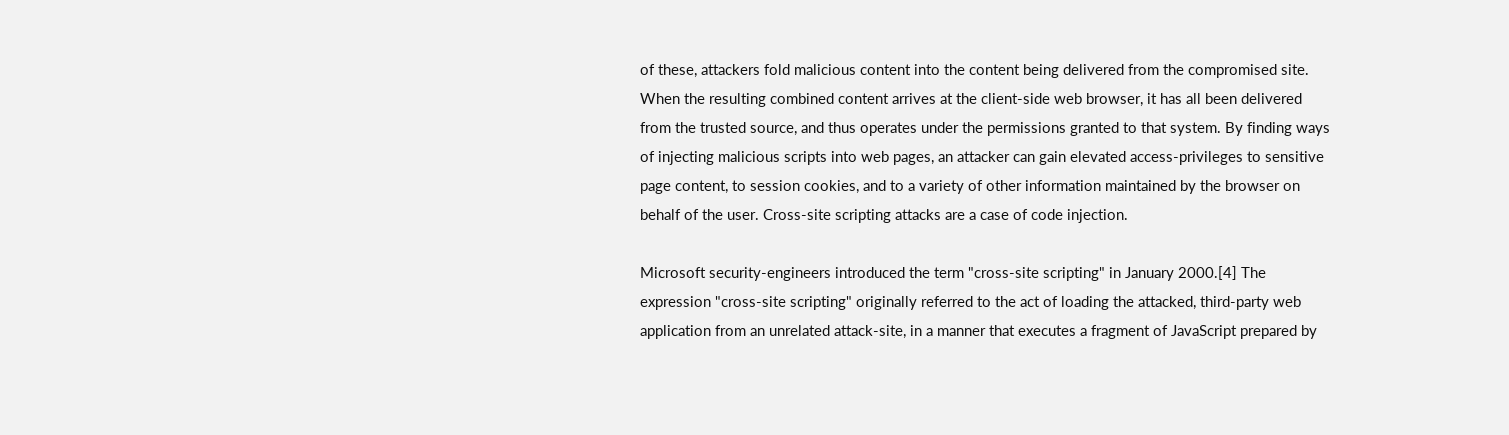of these, attackers fold malicious content into the content being delivered from the compromised site. When the resulting combined content arrives at the client-side web browser, it has all been delivered from the trusted source, and thus operates under the permissions granted to that system. By finding ways of injecting malicious scripts into web pages, an attacker can gain elevated access-privileges to sensitive page content, to session cookies, and to a variety of other information maintained by the browser on behalf of the user. Cross-site scripting attacks are a case of code injection.

Microsoft security-engineers introduced the term "cross-site scripting" in January 2000.[4] The expression "cross-site scripting" originally referred to the act of loading the attacked, third-party web application from an unrelated attack-site, in a manner that executes a fragment of JavaScript prepared by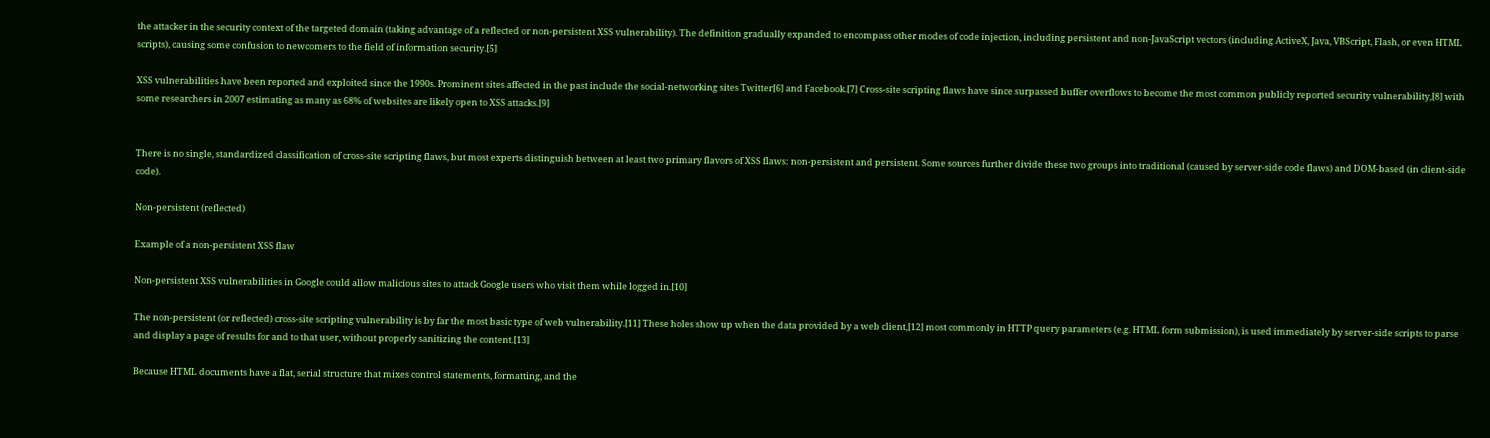the attacker in the security context of the targeted domain (taking advantage of a reflected or non-persistent XSS vulnerability). The definition gradually expanded to encompass other modes of code injection, including persistent and non-JavaScript vectors (including ActiveX, Java, VBScript, Flash, or even HTML scripts), causing some confusion to newcomers to the field of information security.[5]

XSS vulnerabilities have been reported and exploited since the 1990s. Prominent sites affected in the past include the social-networking sites Twitter[6] and Facebook.[7] Cross-site scripting flaws have since surpassed buffer overflows to become the most common publicly reported security vulnerability,[8] with some researchers in 2007 estimating as many as 68% of websites are likely open to XSS attacks.[9]


There is no single, standardized classification of cross-site scripting flaws, but most experts distinguish between at least two primary flavors of XSS flaws: non-persistent and persistent. Some sources further divide these two groups into traditional (caused by server-side code flaws) and DOM-based (in client-side code).

Non-persistent (reflected)

Example of a non-persistent XSS flaw

Non-persistent XSS vulnerabilities in Google could allow malicious sites to attack Google users who visit them while logged in.[10]

The non-persistent (or reflected) cross-site scripting vulnerability is by far the most basic type of web vulnerability.[11] These holes show up when the data provided by a web client,[12] most commonly in HTTP query parameters (e.g. HTML form submission), is used immediately by server-side scripts to parse and display a page of results for and to that user, without properly sanitizing the content.[13]

Because HTML documents have a flat, serial structure that mixes control statements, formatting, and the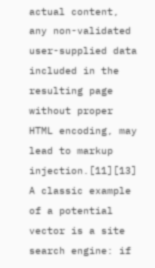actual content, any non-validated user-supplied data included in the resulting page without proper HTML encoding, may lead to markup injection.[11][13] A classic example of a potential vector is a site search engine: if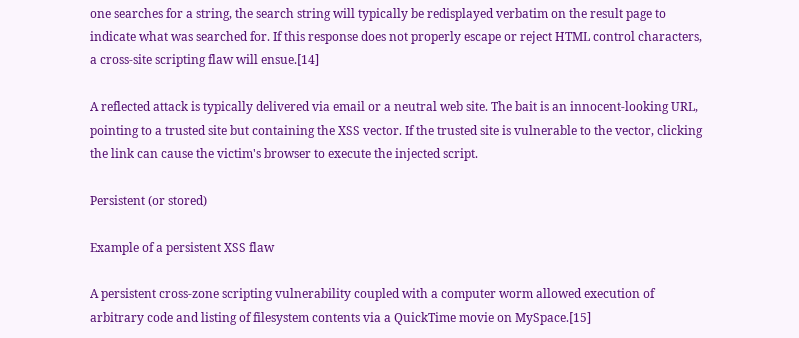one searches for a string, the search string will typically be redisplayed verbatim on the result page to indicate what was searched for. If this response does not properly escape or reject HTML control characters, a cross-site scripting flaw will ensue.[14]

A reflected attack is typically delivered via email or a neutral web site. The bait is an innocent-looking URL, pointing to a trusted site but containing the XSS vector. If the trusted site is vulnerable to the vector, clicking the link can cause the victim's browser to execute the injected script.

Persistent (or stored)

Example of a persistent XSS flaw

A persistent cross-zone scripting vulnerability coupled with a computer worm allowed execution of arbitrary code and listing of filesystem contents via a QuickTime movie on MySpace.[15]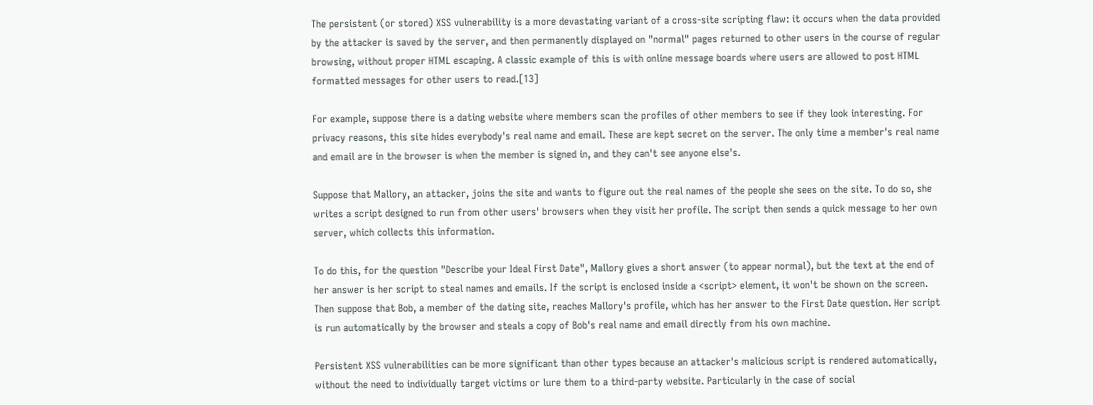The persistent (or stored) XSS vulnerability is a more devastating variant of a cross-site scripting flaw: it occurs when the data provided by the attacker is saved by the server, and then permanently displayed on "normal" pages returned to other users in the course of regular browsing, without proper HTML escaping. A classic example of this is with online message boards where users are allowed to post HTML formatted messages for other users to read.[13]

For example, suppose there is a dating website where members scan the profiles of other members to see if they look interesting. For privacy reasons, this site hides everybody's real name and email. These are kept secret on the server. The only time a member's real name and email are in the browser is when the member is signed in, and they can't see anyone else's.

Suppose that Mallory, an attacker, joins the site and wants to figure out the real names of the people she sees on the site. To do so, she writes a script designed to run from other users' browsers when they visit her profile. The script then sends a quick message to her own server, which collects this information.

To do this, for the question "Describe your Ideal First Date", Mallory gives a short answer (to appear normal), but the text at the end of her answer is her script to steal names and emails. If the script is enclosed inside a <script> element, it won't be shown on the screen. Then suppose that Bob, a member of the dating site, reaches Mallory's profile, which has her answer to the First Date question. Her script is run automatically by the browser and steals a copy of Bob's real name and email directly from his own machine.

Persistent XSS vulnerabilities can be more significant than other types because an attacker's malicious script is rendered automatically, without the need to individually target victims or lure them to a third-party website. Particularly in the case of social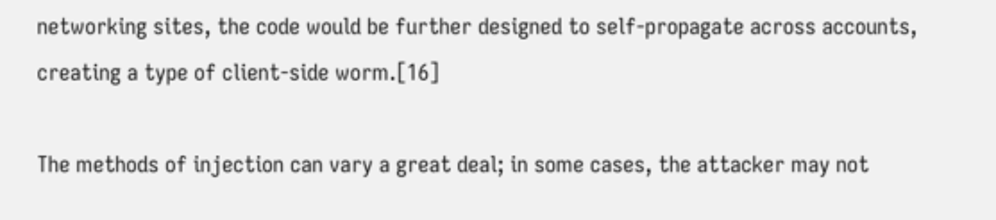networking sites, the code would be further designed to self-propagate across accounts, creating a type of client-side worm.[16]

The methods of injection can vary a great deal; in some cases, the attacker may not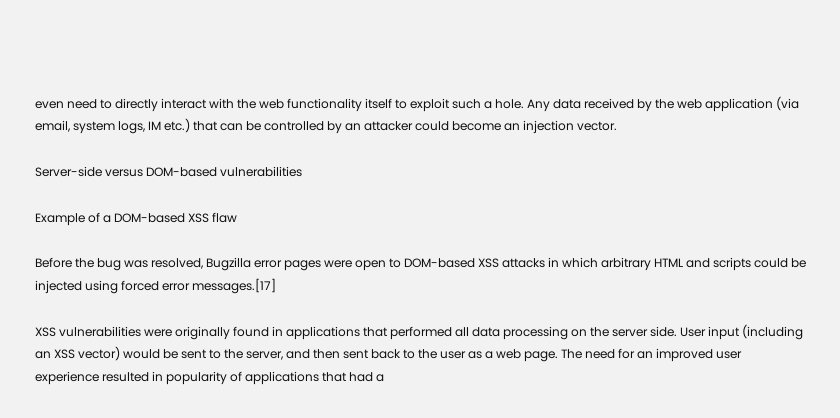even need to directly interact with the web functionality itself to exploit such a hole. Any data received by the web application (via email, system logs, IM etc.) that can be controlled by an attacker could become an injection vector.

Server-side versus DOM-based vulnerabilities

Example of a DOM-based XSS flaw

Before the bug was resolved, Bugzilla error pages were open to DOM-based XSS attacks in which arbitrary HTML and scripts could be injected using forced error messages.[17]

XSS vulnerabilities were originally found in applications that performed all data processing on the server side. User input (including an XSS vector) would be sent to the server, and then sent back to the user as a web page. The need for an improved user experience resulted in popularity of applications that had a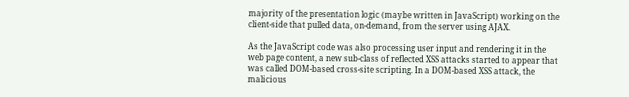majority of the presentation logic (maybe written in JavaScript) working on the client-side that pulled data, on-demand, from the server using AJAX.

As the JavaScript code was also processing user input and rendering it in the web page content, a new sub-class of reflected XSS attacks started to appear that was called DOM-based cross-site scripting. In a DOM-based XSS attack, the malicious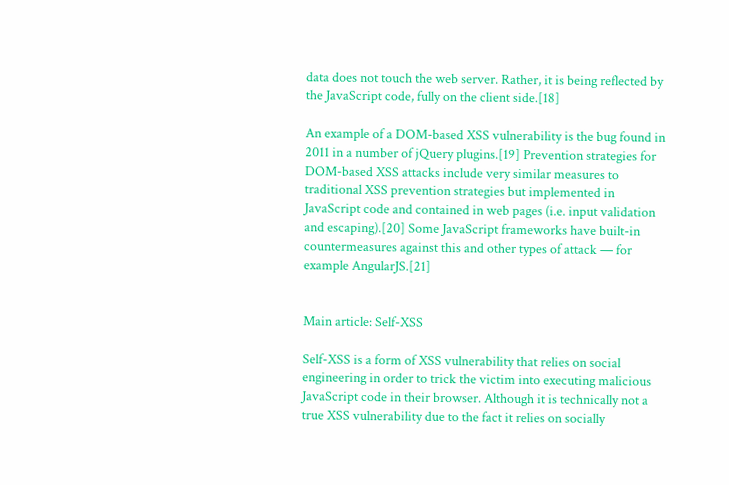data does not touch the web server. Rather, it is being reflected by the JavaScript code, fully on the client side.[18]

An example of a DOM-based XSS vulnerability is the bug found in 2011 in a number of jQuery plugins.[19] Prevention strategies for DOM-based XSS attacks include very similar measures to traditional XSS prevention strategies but implemented in JavaScript code and contained in web pages (i.e. input validation and escaping).[20] Some JavaScript frameworks have built-in countermeasures against this and other types of attack — for example AngularJS.[21]


Main article: Self-XSS

Self-XSS is a form of XSS vulnerability that relies on social engineering in order to trick the victim into executing malicious JavaScript code in their browser. Although it is technically not a true XSS vulnerability due to the fact it relies on socially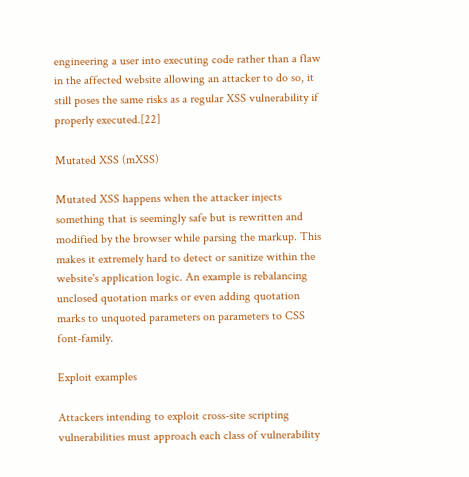engineering a user into executing code rather than a flaw in the affected website allowing an attacker to do so, it still poses the same risks as a regular XSS vulnerability if properly executed.[22]

Mutated XSS (mXSS)

Mutated XSS happens when the attacker injects something that is seemingly safe but is rewritten and modified by the browser while parsing the markup. This makes it extremely hard to detect or sanitize within the website's application logic. An example is rebalancing unclosed quotation marks or even adding quotation marks to unquoted parameters on parameters to CSS font-family.

Exploit examples

Attackers intending to exploit cross-site scripting vulnerabilities must approach each class of vulnerability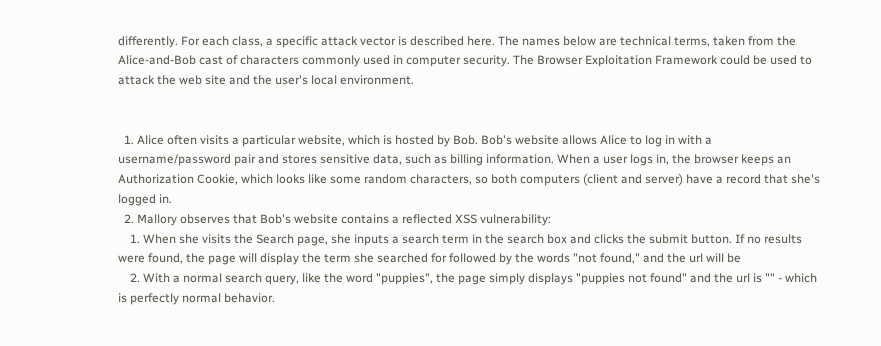differently. For each class, a specific attack vector is described here. The names below are technical terms, taken from the Alice-and-Bob cast of characters commonly used in computer security. The Browser Exploitation Framework could be used to attack the web site and the user's local environment.


  1. Alice often visits a particular website, which is hosted by Bob. Bob's website allows Alice to log in with a username/password pair and stores sensitive data, such as billing information. When a user logs in, the browser keeps an Authorization Cookie, which looks like some random characters, so both computers (client and server) have a record that she's logged in.
  2. Mallory observes that Bob's website contains a reflected XSS vulnerability:
    1. When she visits the Search page, she inputs a search term in the search box and clicks the submit button. If no results were found, the page will display the term she searched for followed by the words "not found," and the url will be
    2. With a normal search query, like the word "puppies", the page simply displays "puppies not found" and the url is "" - which is perfectly normal behavior.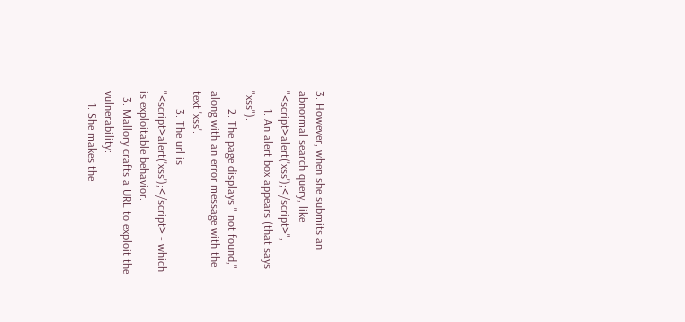3. However, when she submits an abnormal search query, like "<script>alert('xss');</script>",
      1. An alert box appears (that says "xss").
      2. The page displays " not found," along with an error message with the text 'xss'.
      3. The url is "<script>alert('xss');</script> - which is exploitable behavior.
  3. Mallory crafts a URL to exploit the vulnerability:
    1. She makes the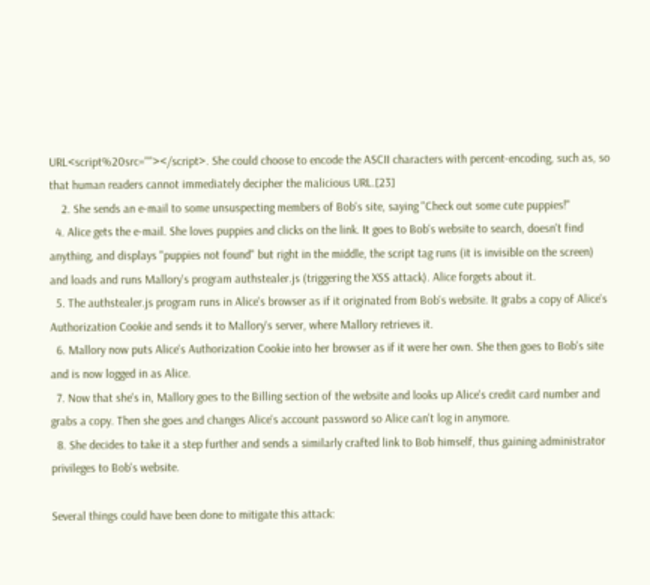URL<script%20src=""></script>. She could choose to encode the ASCII characters with percent-encoding, such as, so that human readers cannot immediately decipher the malicious URL.[23]
    2. She sends an e-mail to some unsuspecting members of Bob's site, saying "Check out some cute puppies!"
  4. Alice gets the e-mail. She loves puppies and clicks on the link. It goes to Bob's website to search, doesn't find anything, and displays "puppies not found" but right in the middle, the script tag runs (it is invisible on the screen) and loads and runs Mallory's program authstealer.js (triggering the XSS attack). Alice forgets about it.
  5. The authstealer.js program runs in Alice's browser as if it originated from Bob's website. It grabs a copy of Alice's Authorization Cookie and sends it to Mallory's server, where Mallory retrieves it.
  6. Mallory now puts Alice's Authorization Cookie into her browser as if it were her own. She then goes to Bob's site and is now logged in as Alice.
  7. Now that she's in, Mallory goes to the Billing section of the website and looks up Alice's credit card number and grabs a copy. Then she goes and changes Alice's account password so Alice can't log in anymore.
  8. She decides to take it a step further and sends a similarly crafted link to Bob himself, thus gaining administrator privileges to Bob's website.

Several things could have been done to mitigate this attack: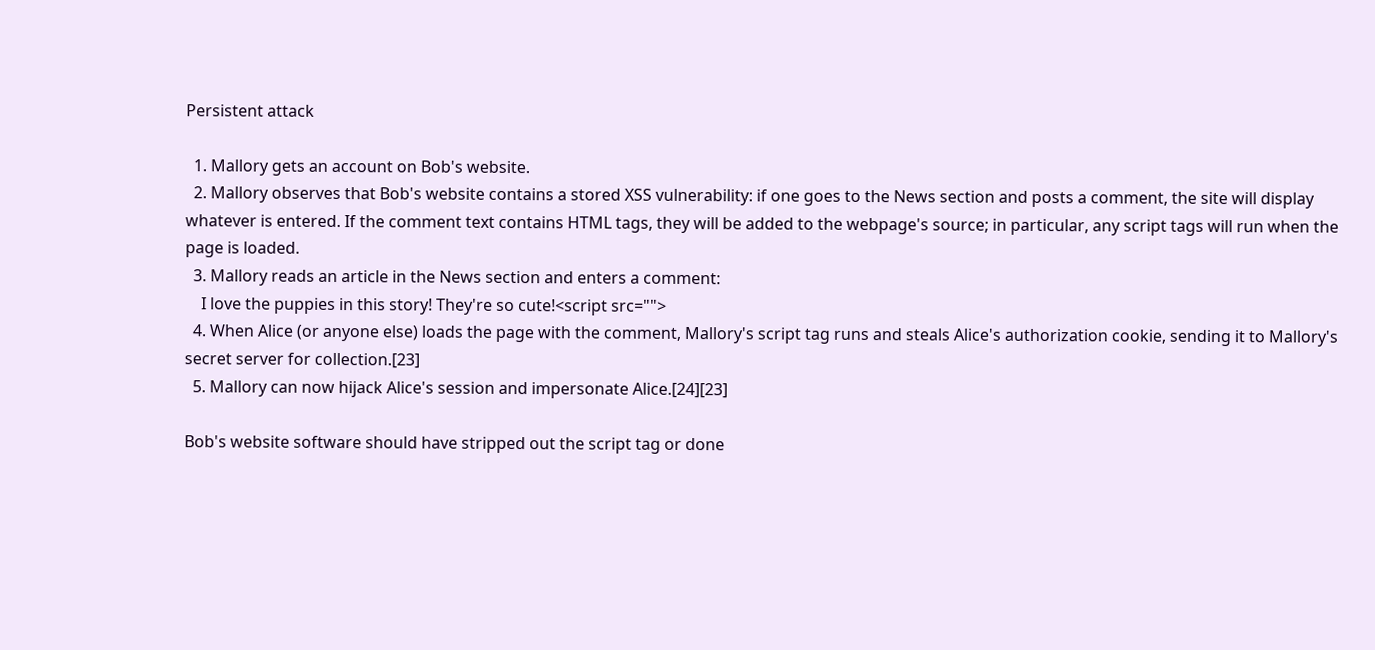Persistent attack

  1. Mallory gets an account on Bob's website.
  2. Mallory observes that Bob's website contains a stored XSS vulnerability: if one goes to the News section and posts a comment, the site will display whatever is entered. If the comment text contains HTML tags, they will be added to the webpage's source; in particular, any script tags will run when the page is loaded.
  3. Mallory reads an article in the News section and enters a comment:
    I love the puppies in this story! They're so cute!<script src="">
  4. When Alice (or anyone else) loads the page with the comment, Mallory's script tag runs and steals Alice's authorization cookie, sending it to Mallory's secret server for collection.[23]
  5. Mallory can now hijack Alice's session and impersonate Alice.[24][23]

Bob's website software should have stripped out the script tag or done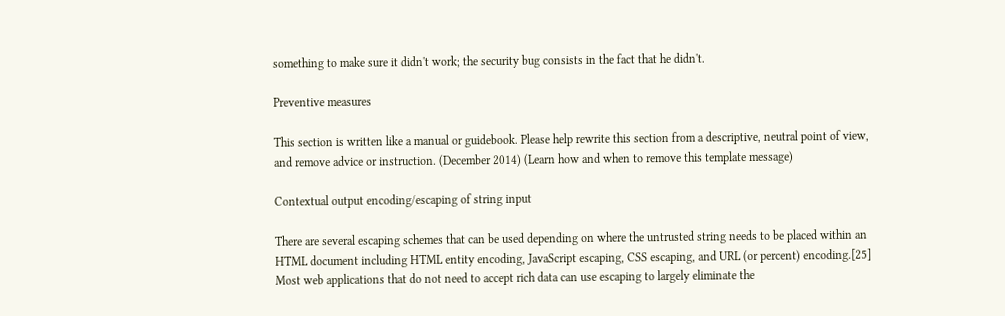something to make sure it didn't work; the security bug consists in the fact that he didn't.

Preventive measures

This section is written like a manual or guidebook. Please help rewrite this section from a descriptive, neutral point of view, and remove advice or instruction. (December 2014) (Learn how and when to remove this template message)

Contextual output encoding/escaping of string input

There are several escaping schemes that can be used depending on where the untrusted string needs to be placed within an HTML document including HTML entity encoding, JavaScript escaping, CSS escaping, and URL (or percent) encoding.[25] Most web applications that do not need to accept rich data can use escaping to largely eliminate the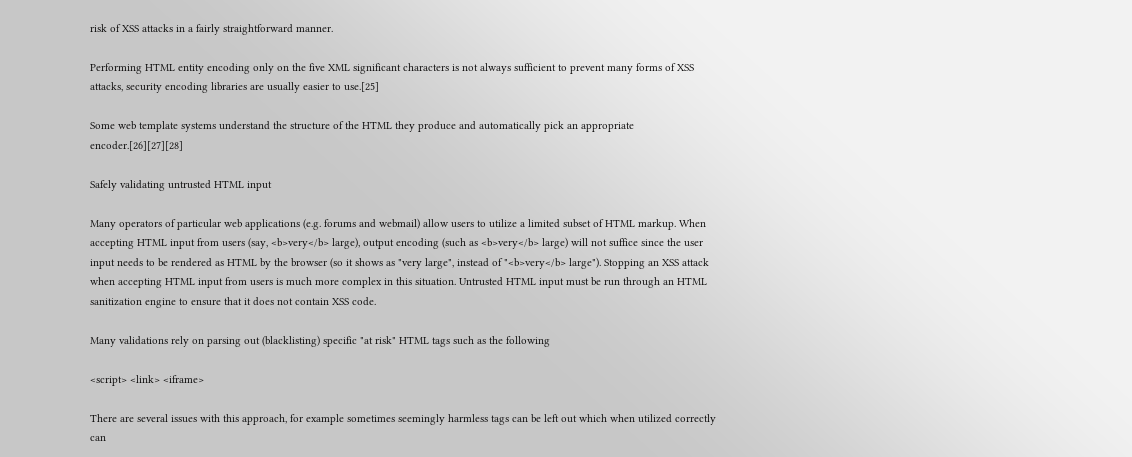risk of XSS attacks in a fairly straightforward manner.

Performing HTML entity encoding only on the five XML significant characters is not always sufficient to prevent many forms of XSS attacks, security encoding libraries are usually easier to use.[25]

Some web template systems understand the structure of the HTML they produce and automatically pick an appropriate encoder.[26][27][28]

Safely validating untrusted HTML input

Many operators of particular web applications (e.g. forums and webmail) allow users to utilize a limited subset of HTML markup. When accepting HTML input from users (say, <b>very</b> large), output encoding (such as <b>very</b> large) will not suffice since the user input needs to be rendered as HTML by the browser (so it shows as "very large", instead of "<b>very</b> large"). Stopping an XSS attack when accepting HTML input from users is much more complex in this situation. Untrusted HTML input must be run through an HTML sanitization engine to ensure that it does not contain XSS code.

Many validations rely on parsing out (blacklisting) specific "at risk" HTML tags such as the following

<script> <link> <iframe>

There are several issues with this approach, for example sometimes seemingly harmless tags can be left out which when utilized correctly can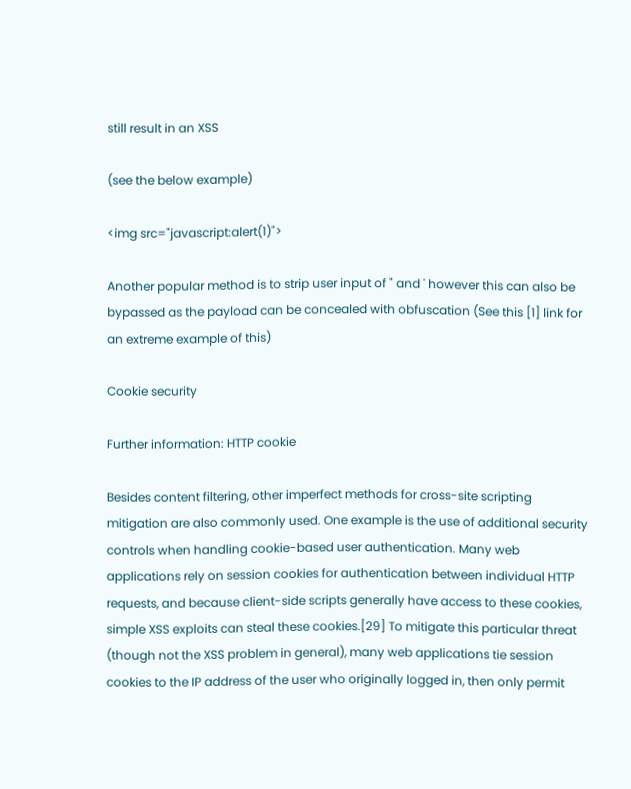still result in an XSS

(see the below example)

<img src="javascript:alert(1)">

Another popular method is to strip user input of " and ' however this can also be bypassed as the payload can be concealed with obfuscation (See this [1] link for an extreme example of this)

Cookie security

Further information: HTTP cookie

Besides content filtering, other imperfect methods for cross-site scripting mitigation are also commonly used. One example is the use of additional security controls when handling cookie-based user authentication. Many web applications rely on session cookies for authentication between individual HTTP requests, and because client-side scripts generally have access to these cookies, simple XSS exploits can steal these cookies.[29] To mitigate this particular threat (though not the XSS problem in general), many web applications tie session cookies to the IP address of the user who originally logged in, then only permit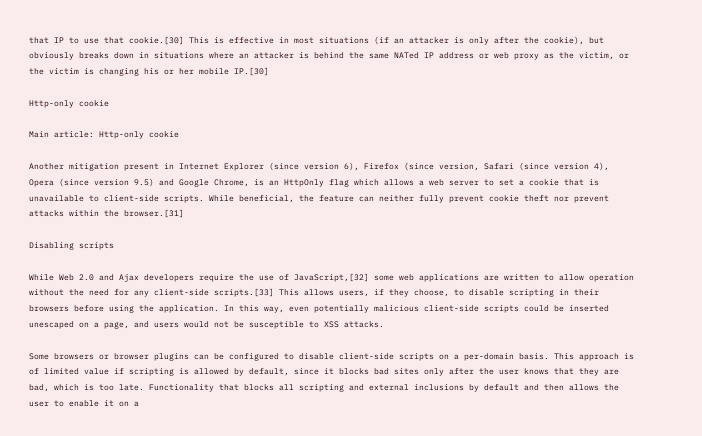that IP to use that cookie.[30] This is effective in most situations (if an attacker is only after the cookie), but obviously breaks down in situations where an attacker is behind the same NATed IP address or web proxy as the victim, or the victim is changing his or her mobile IP.[30]

Http-only cookie

Main article: Http-only cookie

Another mitigation present in Internet Explorer (since version 6), Firefox (since version, Safari (since version 4), Opera (since version 9.5) and Google Chrome, is an HttpOnly flag which allows a web server to set a cookie that is unavailable to client-side scripts. While beneficial, the feature can neither fully prevent cookie theft nor prevent attacks within the browser.[31]

Disabling scripts

While Web 2.0 and Ajax developers require the use of JavaScript,[32] some web applications are written to allow operation without the need for any client-side scripts.[33] This allows users, if they choose, to disable scripting in their browsers before using the application. In this way, even potentially malicious client-side scripts could be inserted unescaped on a page, and users would not be susceptible to XSS attacks.

Some browsers or browser plugins can be configured to disable client-side scripts on a per-domain basis. This approach is of limited value if scripting is allowed by default, since it blocks bad sites only after the user knows that they are bad, which is too late. Functionality that blocks all scripting and external inclusions by default and then allows the user to enable it on a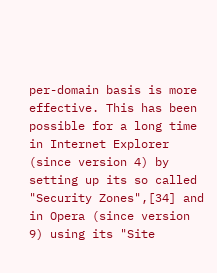per-domain basis is more effective. This has been possible for a long time in Internet Explorer (since version 4) by setting up its so called "Security Zones",[34] and in Opera (since version 9) using its "Site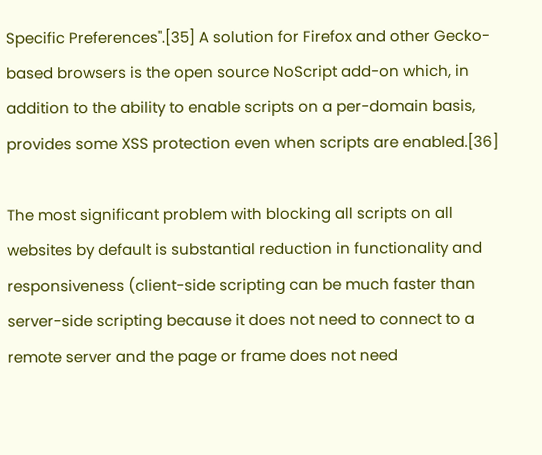Specific Preferences".[35] A solution for Firefox and other Gecko-based browsers is the open source NoScript add-on which, in addition to the ability to enable scripts on a per-domain basis, provides some XSS protection even when scripts are enabled.[36]

The most significant problem with blocking all scripts on all websites by default is substantial reduction in functionality and responsiveness (client-side scripting can be much faster than server-side scripting because it does not need to connect to a remote server and the page or frame does not need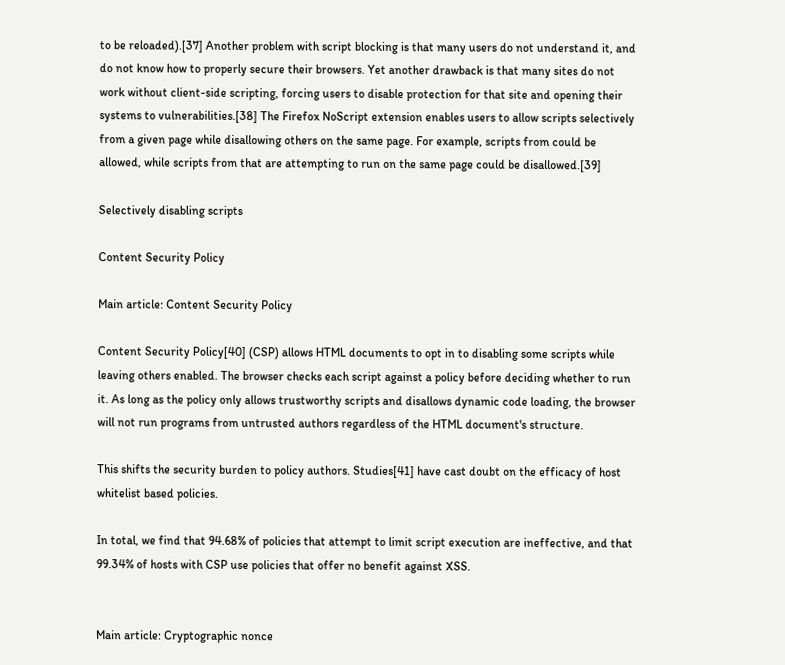to be reloaded).[37] Another problem with script blocking is that many users do not understand it, and do not know how to properly secure their browsers. Yet another drawback is that many sites do not work without client-side scripting, forcing users to disable protection for that site and opening their systems to vulnerabilities.[38] The Firefox NoScript extension enables users to allow scripts selectively from a given page while disallowing others on the same page. For example, scripts from could be allowed, while scripts from that are attempting to run on the same page could be disallowed.[39]

Selectively disabling scripts

Content Security Policy

Main article: Content Security Policy

Content Security Policy[40] (CSP) allows HTML documents to opt in to disabling some scripts while leaving others enabled. The browser checks each script against a policy before deciding whether to run it. As long as the policy only allows trustworthy scripts and disallows dynamic code loading, the browser will not run programs from untrusted authors regardless of the HTML document's structure.

This shifts the security burden to policy authors. Studies[41] have cast doubt on the efficacy of host whitelist based policies.

In total, we find that 94.68% of policies that attempt to limit script execution are ineffective, and that 99.34% of hosts with CSP use policies that offer no benefit against XSS.


Main article: Cryptographic nonce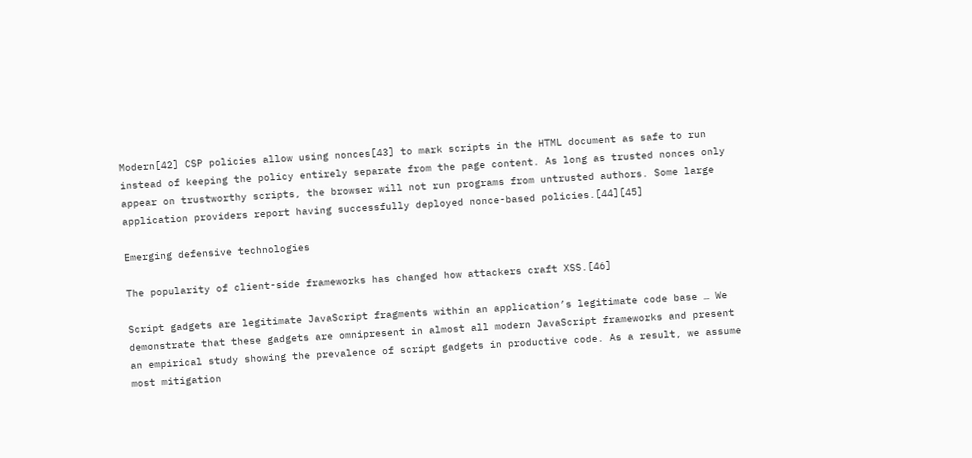Modern[42] CSP policies allow using nonces[43] to mark scripts in the HTML document as safe to run instead of keeping the policy entirely separate from the page content. As long as trusted nonces only appear on trustworthy scripts, the browser will not run programs from untrusted authors. Some large application providers report having successfully deployed nonce-based policies.[44][45]

Emerging defensive technologies

The popularity of client-side frameworks has changed how attackers craft XSS.[46]

Script gadgets are legitimate JavaScript fragments within an application’s legitimate code base … We demonstrate that these gadgets are omnipresent in almost all modern JavaScript frameworks and present an empirical study showing the prevalence of script gadgets in productive code. As a result, we assume most mitigation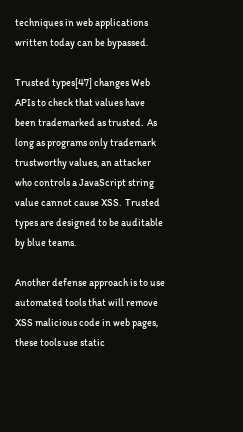techniques in web applications written today can be bypassed.

Trusted types[47] changes Web APIs to check that values have been trademarked as trusted.  As long as programs only trademark trustworthy values, an attacker who controls a JavaScript string value cannot cause XSS.  Trusted types are designed to be auditable by blue teams.

Another defense approach is to use automated tools that will remove XSS malicious code in web pages, these tools use static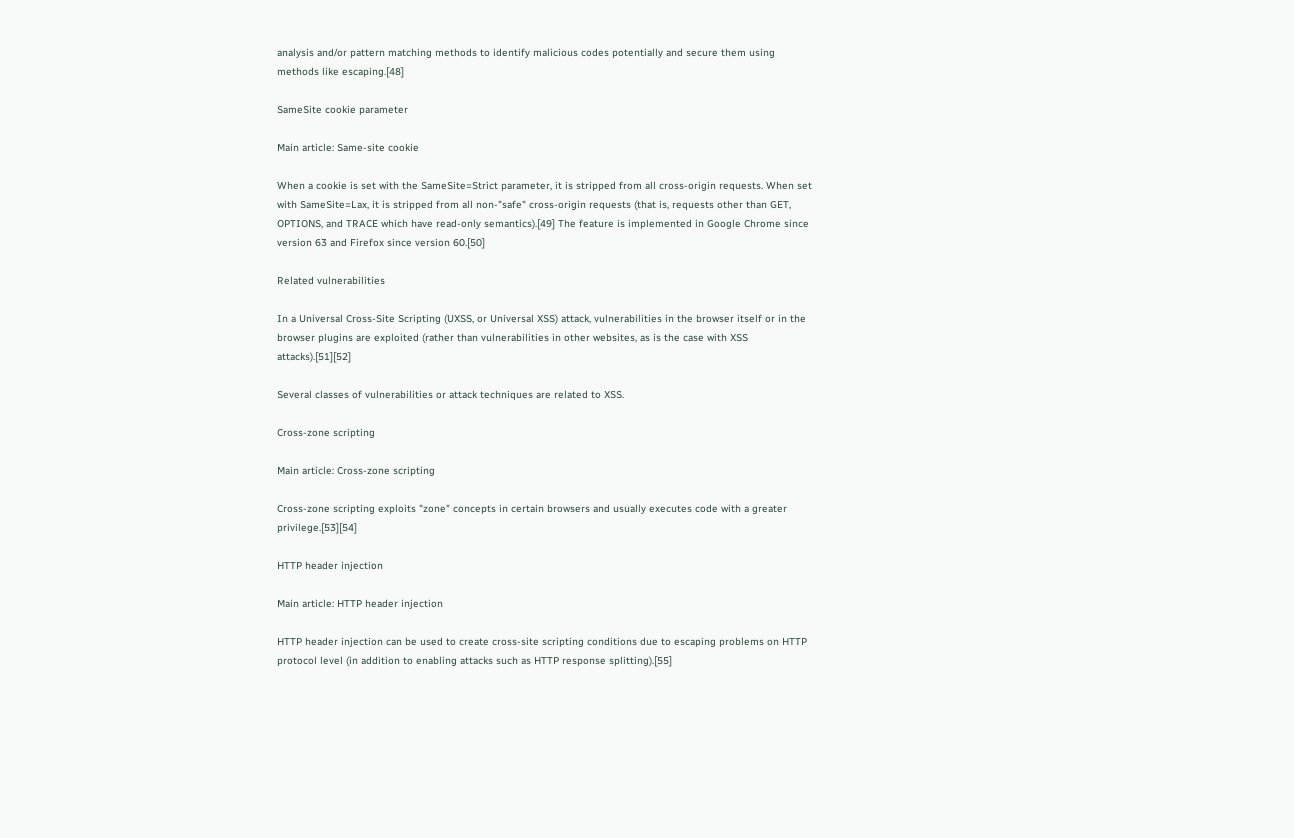analysis and/or pattern matching methods to identify malicious codes potentially and secure them using methods like escaping.[48]

SameSite cookie parameter

Main article: Same-site cookie

When a cookie is set with the SameSite=Strict parameter, it is stripped from all cross-origin requests. When set with SameSite=Lax, it is stripped from all non-"safe" cross-origin requests (that is, requests other than GET, OPTIONS, and TRACE which have read-only semantics).[49] The feature is implemented in Google Chrome since version 63 and Firefox since version 60.[50]

Related vulnerabilities

In a Universal Cross-Site Scripting (UXSS, or Universal XSS) attack, vulnerabilities in the browser itself or in the browser plugins are exploited (rather than vulnerabilities in other websites, as is the case with XSS attacks).[51][52]

Several classes of vulnerabilities or attack techniques are related to XSS.

Cross-zone scripting

Main article: Cross-zone scripting

Cross-zone scripting exploits "zone" concepts in certain browsers and usually executes code with a greater privilege.[53][54]

HTTP header injection

Main article: HTTP header injection

HTTP header injection can be used to create cross-site scripting conditions due to escaping problems on HTTP protocol level (in addition to enabling attacks such as HTTP response splitting).[55]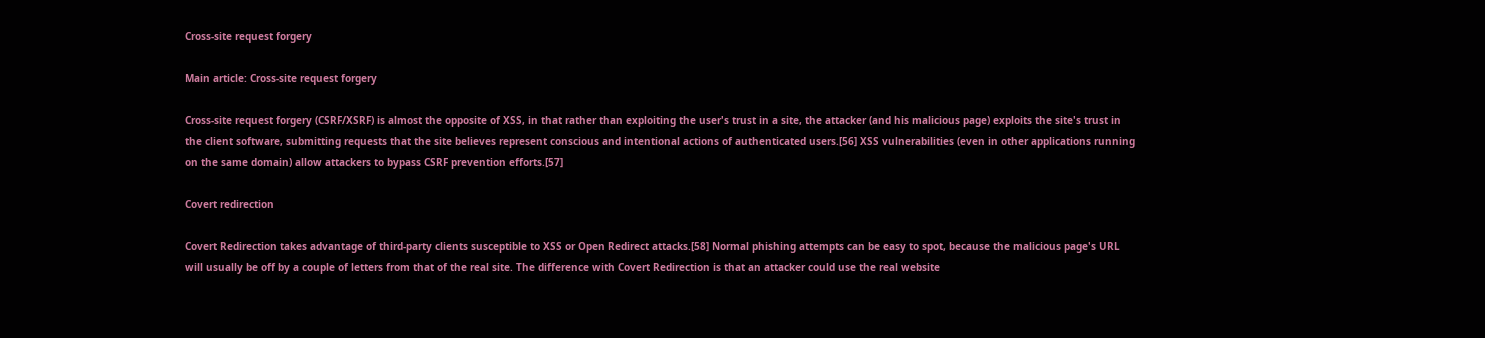Cross-site request forgery

Main article: Cross-site request forgery

Cross-site request forgery (CSRF/XSRF) is almost the opposite of XSS, in that rather than exploiting the user's trust in a site, the attacker (and his malicious page) exploits the site's trust in the client software, submitting requests that the site believes represent conscious and intentional actions of authenticated users.[56] XSS vulnerabilities (even in other applications running on the same domain) allow attackers to bypass CSRF prevention efforts.[57]

Covert redirection

Covert Redirection takes advantage of third-party clients susceptible to XSS or Open Redirect attacks.[58] Normal phishing attempts can be easy to spot, because the malicious page's URL will usually be off by a couple of letters from that of the real site. The difference with Covert Redirection is that an attacker could use the real website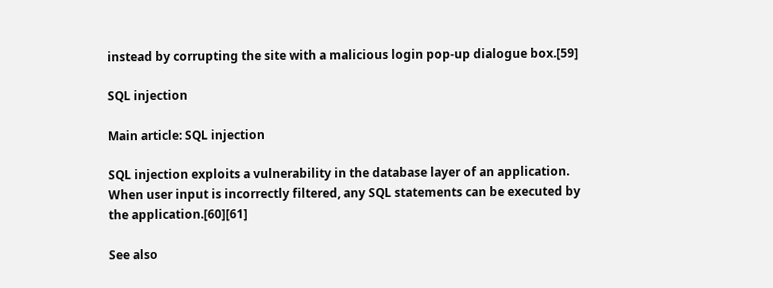instead by corrupting the site with a malicious login pop-up dialogue box.[59]

SQL injection

Main article: SQL injection

SQL injection exploits a vulnerability in the database layer of an application. When user input is incorrectly filtered, any SQL statements can be executed by the application.[60][61]

See also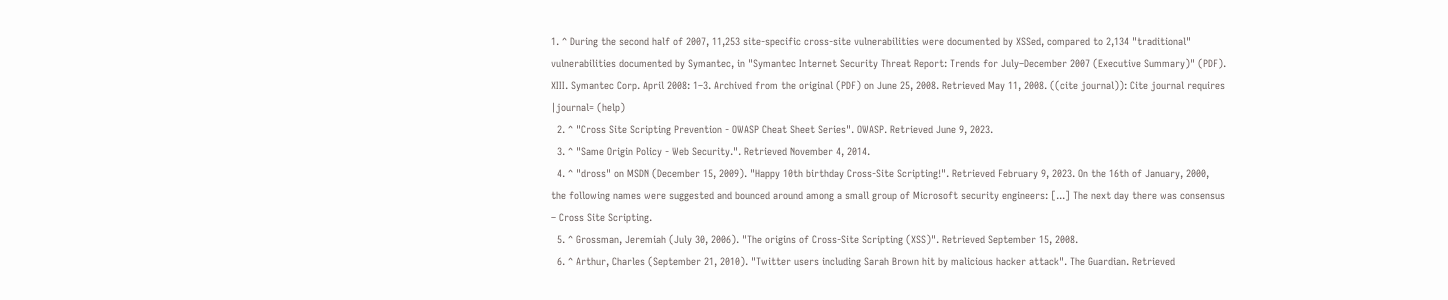1. ^ During the second half of 2007, 11,253 site-specific cross-site vulnerabilities were documented by XSSed, compared to 2,134 "traditional" vulnerabilities documented by Symantec, in "Symantec Internet Security Threat Report: Trends for July–December 2007 (Executive Summary)" (PDF). XIII. Symantec Corp. April 2008: 1–3. Archived from the original (PDF) on June 25, 2008. Retrieved May 11, 2008. ((cite journal)): Cite journal requires |journal= (help)
  2. ^ "Cross Site Scripting Prevention - OWASP Cheat Sheet Series". OWASP. Retrieved June 9, 2023.
  3. ^ "Same Origin Policy - Web Security.". Retrieved November 4, 2014.
  4. ^ "dross" on MSDN (December 15, 2009). "Happy 10th birthday Cross-Site Scripting!". Retrieved February 9, 2023. On the 16th of January, 2000, the following names were suggested and bounced around among a small group of Microsoft security engineers: [...] The next day there was consensus – Cross Site Scripting.
  5. ^ Grossman, Jeremiah (July 30, 2006). "The origins of Cross-Site Scripting (XSS)". Retrieved September 15, 2008.
  6. ^ Arthur, Charles (September 21, 2010). "Twitter users including Sarah Brown hit by malicious hacker attack". The Guardian. Retrieved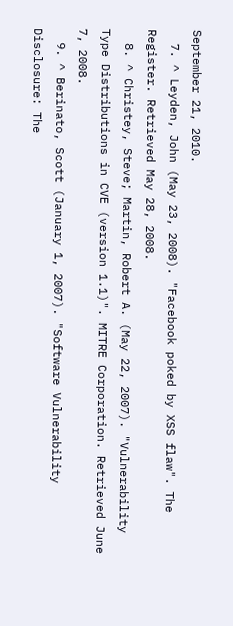September 21, 2010.
  7. ^ Leyden, John (May 23, 2008). "Facebook poked by XSS flaw". The Register. Retrieved May 28, 2008.
  8. ^ Christey, Steve; Martin, Robert A. (May 22, 2007). "Vulnerability Type Distributions in CVE (version 1.1)". MITRE Corporation. Retrieved June 7, 2008.
  9. ^ Berinato, Scott (January 1, 2007). "Software Vulnerability Disclosure: The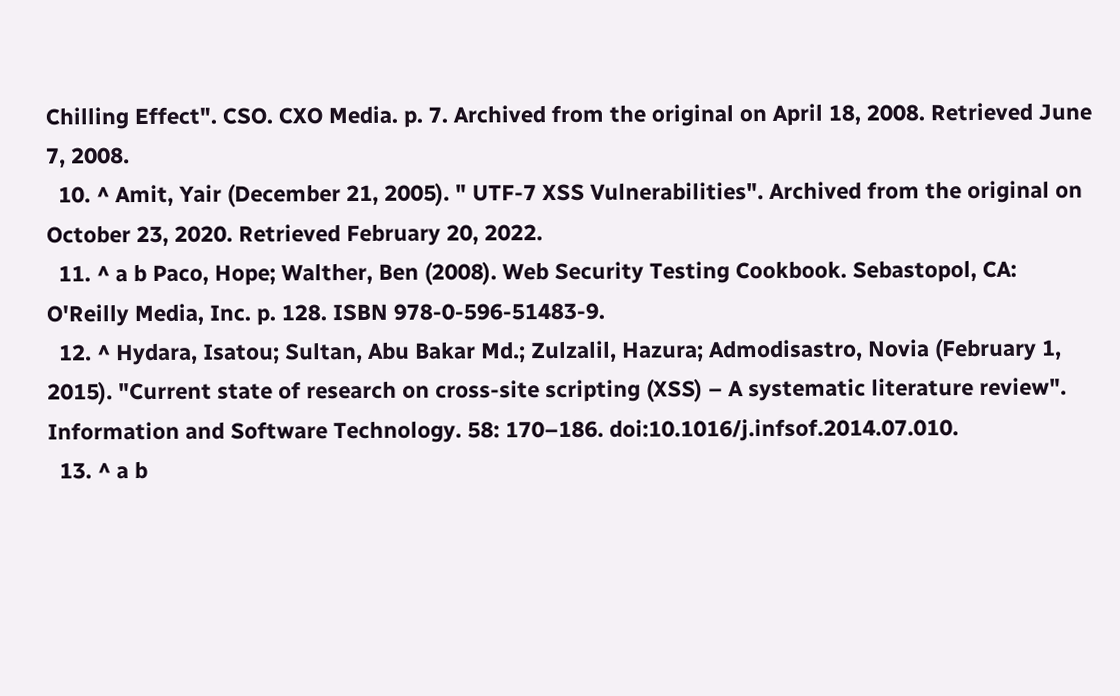Chilling Effect". CSO. CXO Media. p. 7. Archived from the original on April 18, 2008. Retrieved June 7, 2008.
  10. ^ Amit, Yair (December 21, 2005). " UTF-7 XSS Vulnerabilities". Archived from the original on October 23, 2020. Retrieved February 20, 2022.
  11. ^ a b Paco, Hope; Walther, Ben (2008). Web Security Testing Cookbook. Sebastopol, CA: O'Reilly Media, Inc. p. 128. ISBN 978-0-596-51483-9.
  12. ^ Hydara, Isatou; Sultan, Abu Bakar Md.; Zulzalil, Hazura; Admodisastro, Novia (February 1, 2015). "Current state of research on cross-site scripting (XSS) – A systematic literature review". Information and Software Technology. 58: 170–186. doi:10.1016/j.infsof.2014.07.010.
  13. ^ a b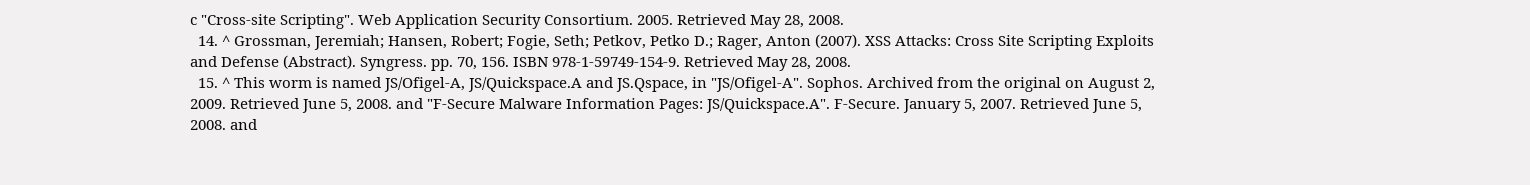c "Cross-site Scripting". Web Application Security Consortium. 2005. Retrieved May 28, 2008.
  14. ^ Grossman, Jeremiah; Hansen, Robert; Fogie, Seth; Petkov, Petko D.; Rager, Anton (2007). XSS Attacks: Cross Site Scripting Exploits and Defense (Abstract). Syngress. pp. 70, 156. ISBN 978-1-59749-154-9. Retrieved May 28, 2008.
  15. ^ This worm is named JS/Ofigel-A, JS/Quickspace.A and JS.Qspace, in "JS/Ofigel-A". Sophos. Archived from the original on August 2, 2009. Retrieved June 5, 2008. and "F-Secure Malware Information Pages: JS/Quickspace.A". F-Secure. January 5, 2007. Retrieved June 5, 2008. and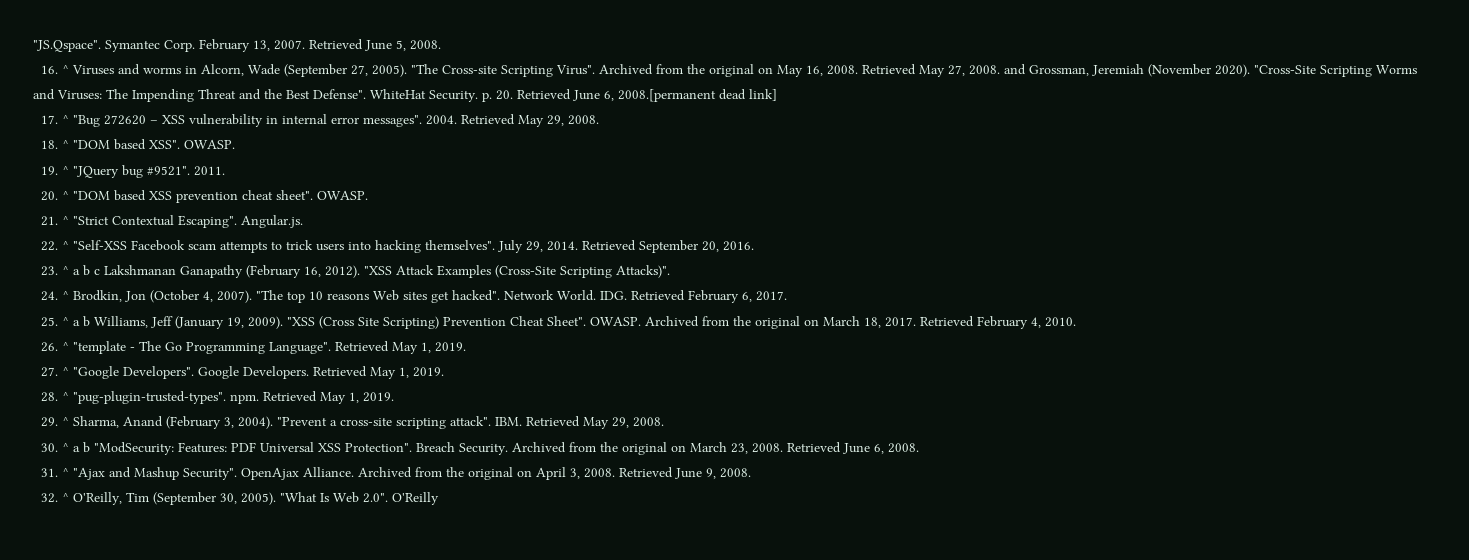"JS.Qspace". Symantec Corp. February 13, 2007. Retrieved June 5, 2008.
  16. ^ Viruses and worms in Alcorn, Wade (September 27, 2005). "The Cross-site Scripting Virus". Archived from the original on May 16, 2008. Retrieved May 27, 2008. and Grossman, Jeremiah (November 2020). "Cross-Site Scripting Worms and Viruses: The Impending Threat and the Best Defense". WhiteHat Security. p. 20. Retrieved June 6, 2008.[permanent dead link]
  17. ^ "Bug 272620 – XSS vulnerability in internal error messages". 2004. Retrieved May 29, 2008.
  18. ^ "DOM based XSS". OWASP.
  19. ^ "JQuery bug #9521". 2011.
  20. ^ "DOM based XSS prevention cheat sheet". OWASP.
  21. ^ "Strict Contextual Escaping". Angular.js.
  22. ^ "Self-XSS Facebook scam attempts to trick users into hacking themselves". July 29, 2014. Retrieved September 20, 2016.
  23. ^ a b c Lakshmanan Ganapathy (February 16, 2012). "XSS Attack Examples (Cross-Site Scripting Attacks)".
  24. ^ Brodkin, Jon (October 4, 2007). "The top 10 reasons Web sites get hacked". Network World. IDG. Retrieved February 6, 2017.
  25. ^ a b Williams, Jeff (January 19, 2009). "XSS (Cross Site Scripting) Prevention Cheat Sheet". OWASP. Archived from the original on March 18, 2017. Retrieved February 4, 2010.
  26. ^ "template - The Go Programming Language". Retrieved May 1, 2019.
  27. ^ "Google Developers". Google Developers. Retrieved May 1, 2019.
  28. ^ "pug-plugin-trusted-types". npm. Retrieved May 1, 2019.
  29. ^ Sharma, Anand (February 3, 2004). "Prevent a cross-site scripting attack". IBM. Retrieved May 29, 2008.
  30. ^ a b "ModSecurity: Features: PDF Universal XSS Protection". Breach Security. Archived from the original on March 23, 2008. Retrieved June 6, 2008.
  31. ^ "Ajax and Mashup Security". OpenAjax Alliance. Archived from the original on April 3, 2008. Retrieved June 9, 2008.
  32. ^ O'Reilly, Tim (September 30, 2005). "What Is Web 2.0". O'Reilly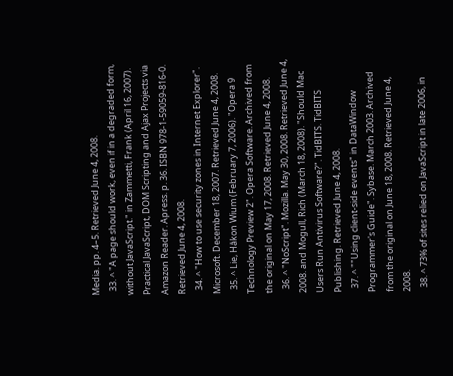Media. pp. 4–5. Retrieved June 4, 2008.
  33. ^ "A page should work, even if in a degraded form, without JavaScript." in Zammetti, Frank (April 16, 2007). Practical JavaScript, DOM Scripting and Ajax Projects via Amazon Reader. Apress. p. 36. ISBN 978-1-59059-816-0. Retrieved June 4, 2008.
  34. ^ "How to use security zones in Internet Explorer". Microsoft. December 18, 2007. Retrieved June 4, 2008.
  35. ^ Lie, Håkon Wium (February 7, 2006). "Opera 9 Technology Preview 2". Opera Software. Archived from the original on May 17, 2008. Retrieved June 4, 2008.
  36. ^ "NoScript". Mozilla. May 30, 2008. Retrieved June 4, 2008. and Mogull, Rich (March 18, 2008). "Should Mac Users Run Antivirus Software?". TidBITS. TidBITS Publishing. Retrieved June 4, 2008.
  37. ^ ""Using client-side events" in DataWindow Programmer's Guide". Sybase. March 2003. Archived from the original on June 18, 2008. Retrieved June 4, 2008.
  38. ^ 73% of sites relied on JavaScript in late 2006, in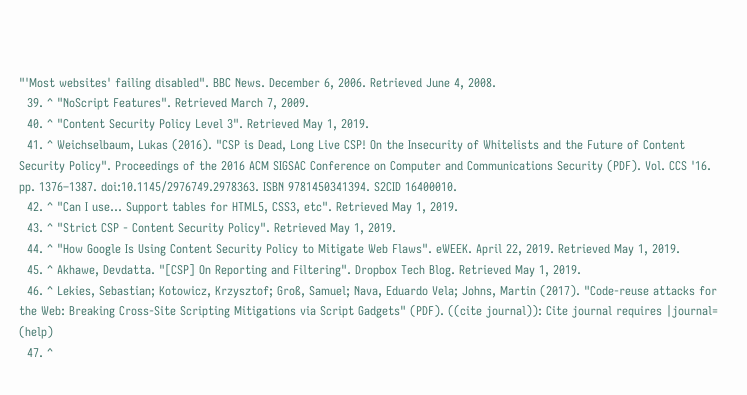"'Most websites' failing disabled". BBC News. December 6, 2006. Retrieved June 4, 2008.
  39. ^ "NoScript Features". Retrieved March 7, 2009.
  40. ^ "Content Security Policy Level 3". Retrieved May 1, 2019.
  41. ^ Weichselbaum, Lukas (2016). "CSP is Dead, Long Live CSP! On the Insecurity of Whitelists and the Future of Content Security Policy". Proceedings of the 2016 ACM SIGSAC Conference on Computer and Communications Security (PDF). Vol. CCS '16. pp. 1376–1387. doi:10.1145/2976749.2978363. ISBN 9781450341394. S2CID 16400010.
  42. ^ "Can I use... Support tables for HTML5, CSS3, etc". Retrieved May 1, 2019.
  43. ^ "Strict CSP - Content Security Policy". Retrieved May 1, 2019.
  44. ^ "How Google Is Using Content Security Policy to Mitigate Web Flaws". eWEEK. April 22, 2019. Retrieved May 1, 2019.
  45. ^ Akhawe, Devdatta. "[CSP] On Reporting and Filtering". Dropbox Tech Blog. Retrieved May 1, 2019.
  46. ^ Lekies, Sebastian; Kotowicz, Krzysztof; Groß, Samuel; Nava, Eduardo Vela; Johns, Martin (2017). "Code-reuse attacks for the Web: Breaking Cross-Site Scripting Mitigations via Script Gadgets" (PDF). ((cite journal)): Cite journal requires |journal= (help)
  47. ^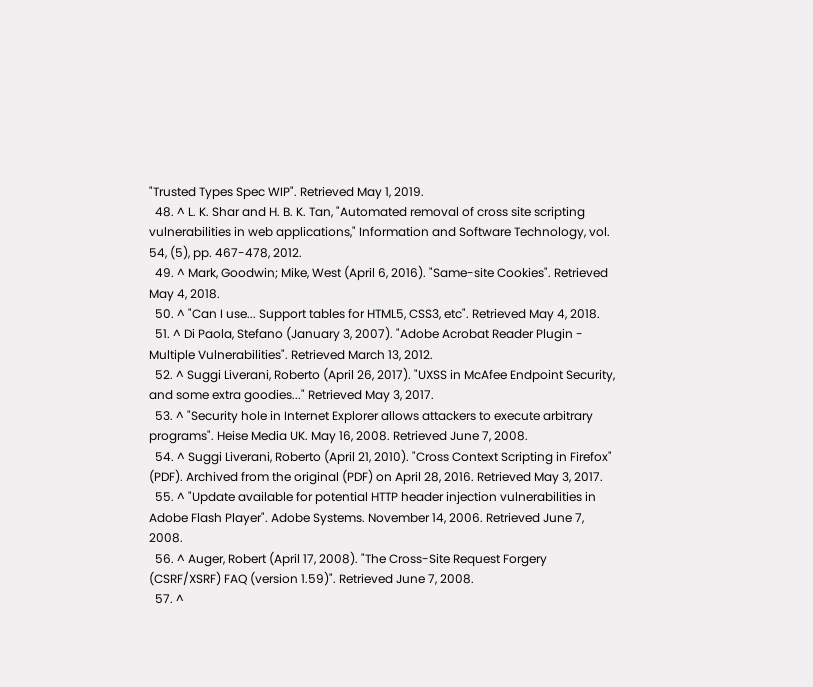"Trusted Types Spec WIP". Retrieved May 1, 2019.
  48. ^ L. K. Shar and H. B. K. Tan, "Automated removal of cross site scripting vulnerabilities in web applications," Information and Software Technology, vol. 54, (5), pp. 467-478, 2012.
  49. ^ Mark, Goodwin; Mike, West (April 6, 2016). "Same-site Cookies". Retrieved May 4, 2018.
  50. ^ "Can I use... Support tables for HTML5, CSS3, etc". Retrieved May 4, 2018.
  51. ^ Di Paola, Stefano (January 3, 2007). "Adobe Acrobat Reader Plugin - Multiple Vulnerabilities". Retrieved March 13, 2012.
  52. ^ Suggi Liverani, Roberto (April 26, 2017). "UXSS in McAfee Endpoint Security, and some extra goodies..." Retrieved May 3, 2017.
  53. ^ "Security hole in Internet Explorer allows attackers to execute arbitrary programs". Heise Media UK. May 16, 2008. Retrieved June 7, 2008.
  54. ^ Suggi Liverani, Roberto (April 21, 2010). "Cross Context Scripting in Firefox" (PDF). Archived from the original (PDF) on April 28, 2016. Retrieved May 3, 2017.
  55. ^ "Update available for potential HTTP header injection vulnerabilities in Adobe Flash Player". Adobe Systems. November 14, 2006. Retrieved June 7, 2008.
  56. ^ Auger, Robert (April 17, 2008). "The Cross-Site Request Forgery (CSRF/XSRF) FAQ (version 1.59)". Retrieved June 7, 2008.
  57. ^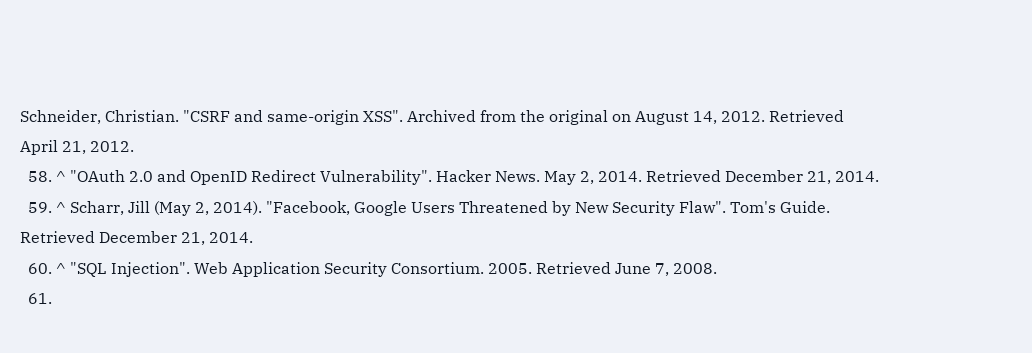Schneider, Christian. "CSRF and same-origin XSS". Archived from the original on August 14, 2012. Retrieved April 21, 2012.
  58. ^ "OAuth 2.0 and OpenID Redirect Vulnerability". Hacker News. May 2, 2014. Retrieved December 21, 2014.
  59. ^ Scharr, Jill (May 2, 2014). "Facebook, Google Users Threatened by New Security Flaw". Tom's Guide. Retrieved December 21, 2014.
  60. ^ "SQL Injection". Web Application Security Consortium. 2005. Retrieved June 7, 2008.
  61.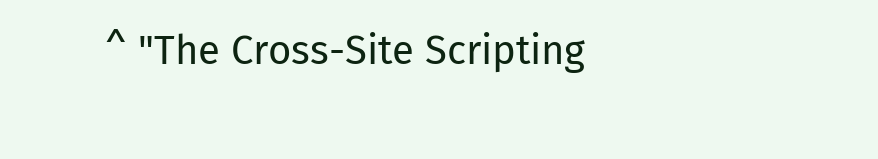^ "The Cross-Site Scripting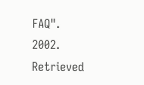FAQ". 2002. Retrieved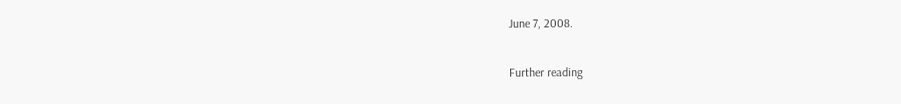June 7, 2008.

Further reading